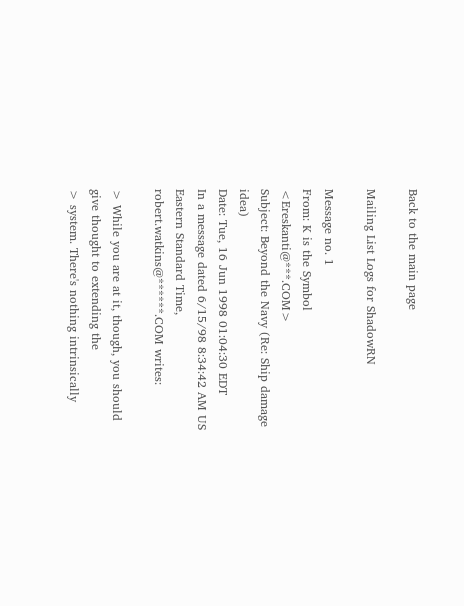Back to the main page

Mailing List Logs for ShadowRN

Message no. 1
From: K is the Symbol <Ereskanti@***.COM>
Subject: Beyond the Navy (Re: Ship damage idea)
Date: Tue, 16 Jun 1998 01:04:30 EDT
In a message dated 6/15/98 8:34:42 AM US Eastern Standard Time,
robert.watkins@******.COM writes:

> While you are at it, though, you should give thought to extending the
> system. There's nothing intrinsically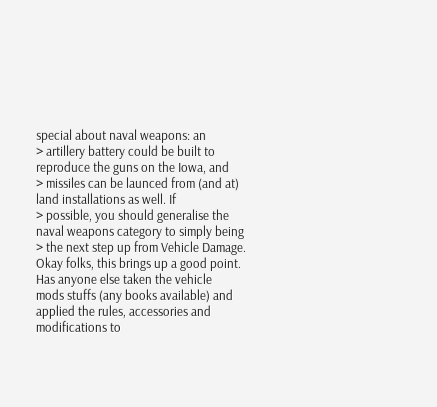special about naval weapons: an
> artillery battery could be built to reproduce the guns on the Iowa, and
> missiles can be launced from (and at) land installations as well. If
> possible, you should generalise the naval weapons category to simply being
> the next step up from Vehicle Damage.
Okay folks, this brings up a good point. Has anyone else taken the vehicle
mods stuffs (any books available) and applied the rules, accessories and
modifications to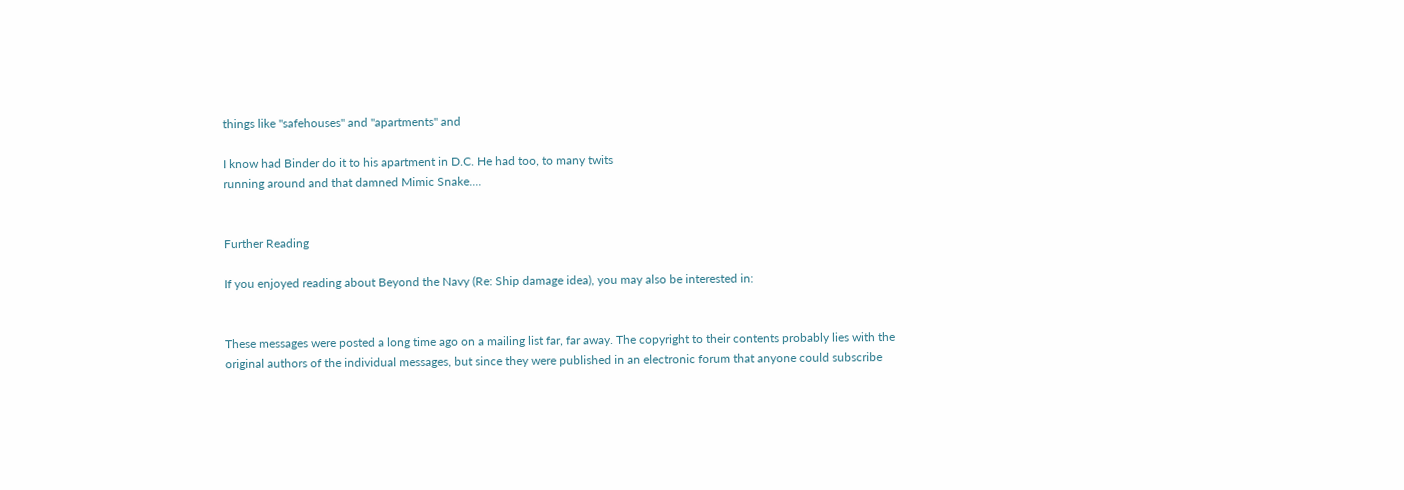things like "safehouses" and "apartments" and

I know had Binder do it to his apartment in D.C. He had too, to many twits
running around and that damned Mimic Snake....


Further Reading

If you enjoyed reading about Beyond the Navy (Re: Ship damage idea), you may also be interested in:


These messages were posted a long time ago on a mailing list far, far away. The copyright to their contents probably lies with the original authors of the individual messages, but since they were published in an electronic forum that anyone could subscribe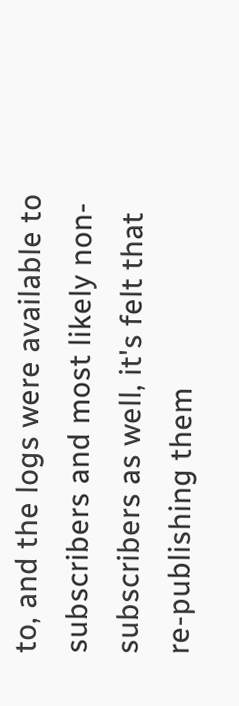to, and the logs were available to subscribers and most likely non-subscribers as well, it's felt that re-publishing them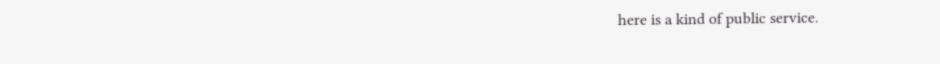here is a kind of public service.